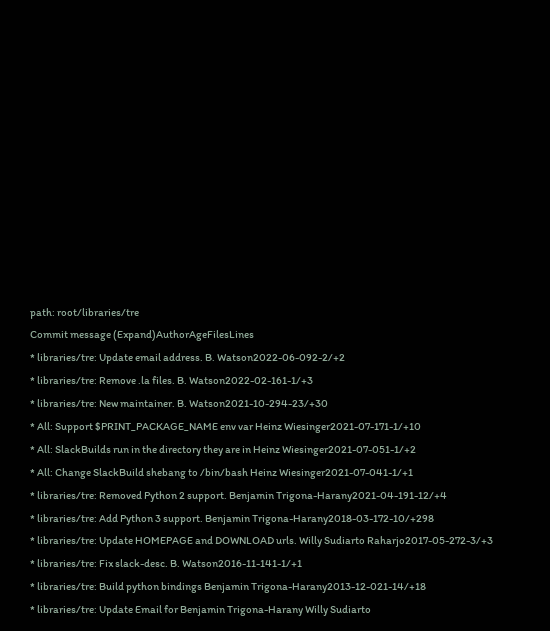path: root/libraries/tre
Commit message (Expand)AuthorAgeFilesLines
* libraries/tre: Update email address. B. Watson2022-06-092-2/+2
* libraries/tre: Remove .la files. B. Watson2022-02-161-1/+3
* libraries/tre: New maintainer. B. Watson2021-10-294-23/+30
* All: Support $PRINT_PACKAGE_NAME env var Heinz Wiesinger2021-07-171-1/+10
* All: SlackBuilds run in the directory they are in Heinz Wiesinger2021-07-051-1/+2
* All: Change SlackBuild shebang to /bin/bash Heinz Wiesinger2021-07-041-1/+1
* libraries/tre: Removed Python 2 support. Benjamin Trigona-Harany2021-04-191-12/+4
* libraries/tre: Add Python 3 support. Benjamin Trigona-Harany2018-03-172-10/+298
* libraries/tre: Update HOMEPAGE and DOWNLOAD urls. Willy Sudiarto Raharjo2017-05-272-3/+3
* libraries/tre: Fix slack-desc. B. Watson2016-11-141-1/+1
* libraries/tre: Build python bindings Benjamin Trigona-Harany2013-12-021-14/+18
* libraries/tre: Update Email for Benjamin Trigona-Harany Willy Sudiarto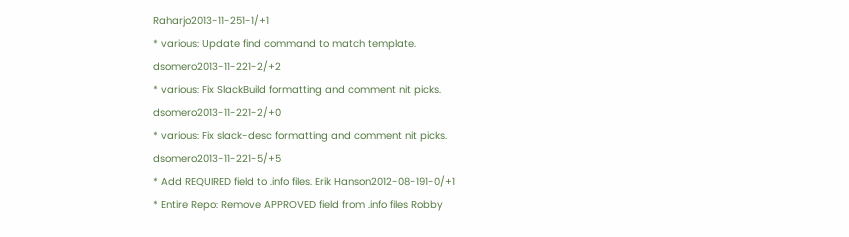Raharjo2013-11-251-1/+1
* various: Update find command to match template. dsomero2013-11-221-2/+2
* various: Fix SlackBuild formatting and comment nit picks. dsomero2013-11-221-2/+0
* various: Fix slack-desc formatting and comment nit picks. dsomero2013-11-221-5/+5
* Add REQUIRED field to .info files. Erik Hanson2012-08-191-0/+1
* Entire Repo: Remove APPROVED field from .info files Robby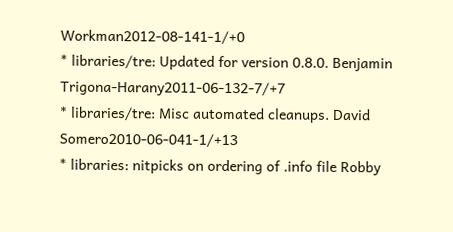Workman2012-08-141-1/+0
* libraries/tre: Updated for version 0.8.0. Benjamin Trigona-Harany2011-06-132-7/+7
* libraries/tre: Misc automated cleanups. David Somero2010-06-041-1/+13
* libraries: nitpicks on ordering of .info file Robby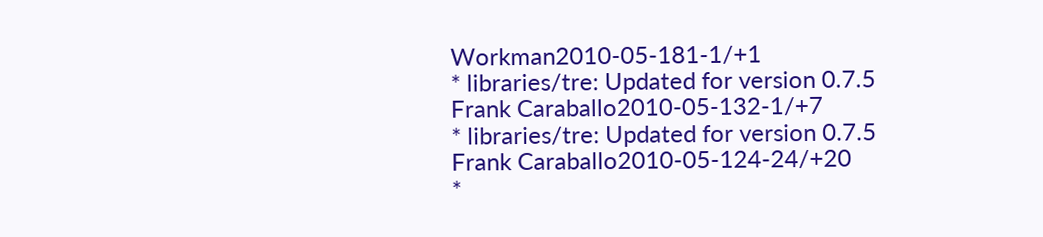Workman2010-05-181-1/+1
* libraries/tre: Updated for version 0.7.5 Frank Caraballo2010-05-132-1/+7
* libraries/tre: Updated for version 0.7.5 Frank Caraballo2010-05-124-24/+20
*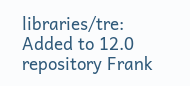libraries/tre: Added to 12.0 repository Frank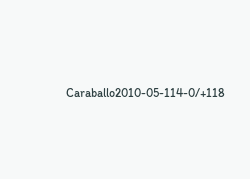Caraballo2010-05-114-0/+118